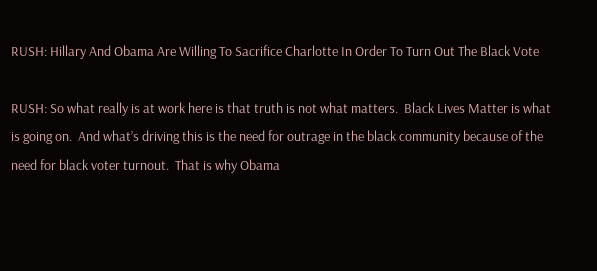RUSH: Hillary And Obama Are Willing To Sacrifice Charlotte In Order To Turn Out The Black Vote

RUSH: So what really is at work here is that truth is not what matters.  Black Lives Matter is what is going on.  And what’s driving this is the need for outrage in the black community because of the need for black voter turnout.  That is why Obama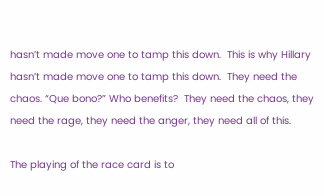hasn’t made move one to tamp this down.  This is why Hillary hasn’t made move one to tamp this down.  They need the chaos. “Que bono?” Who benefits?  They need the chaos, they need the rage, they need the anger, they need all of this.

The playing of the race card is to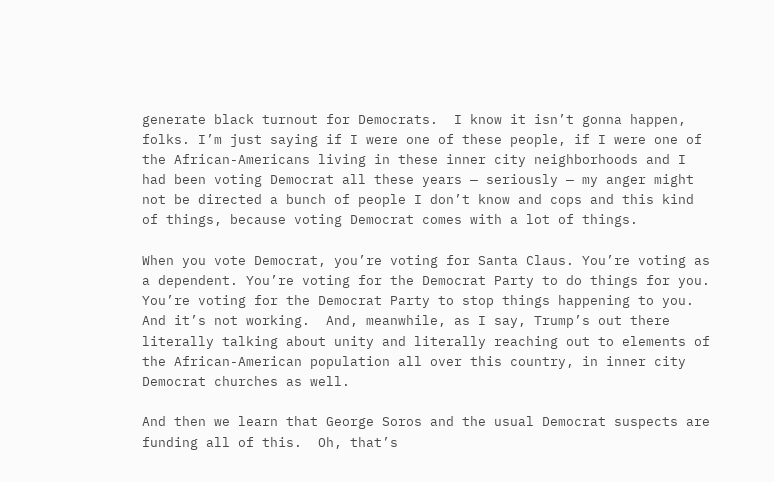generate black turnout for Democrats.  I know it isn’t gonna happen, folks. I’m just saying if I were one of these people, if I were one of the African-Americans living in these inner city neighborhoods and I had been voting Democrat all these years — seriously — my anger might not be directed a bunch of people I don’t know and cops and this kind of things, because voting Democrat comes with a lot of things.

When you vote Democrat, you’re voting for Santa Claus. You’re voting as a dependent. You’re voting for the Democrat Party to do things for you.  You’re voting for the Democrat Party to stop things happening to you.  And it’s not working.  And, meanwhile, as I say, Trump’s out there literally talking about unity and literally reaching out to elements of the African-American population all over this country, in inner city Democrat churches as well.

And then we learn that George Soros and the usual Democrat suspects are funding all of this.  Oh, that’s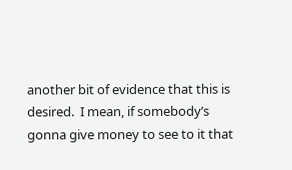another bit of evidence that this is desired.  I mean, if somebody’s gonna give money to see to it that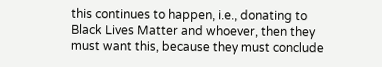this continues to happen, i.e., donating to Black Lives Matter and whoever, then they must want this, because they must conclude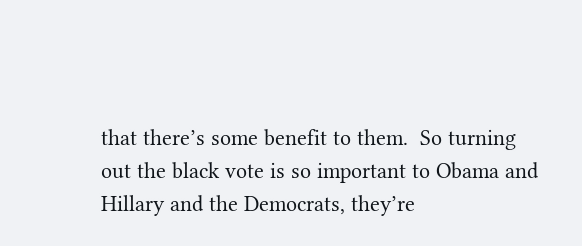that there’s some benefit to them.  So turning out the black vote is so important to Obama and Hillary and the Democrats, they’re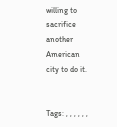willing to sacrifice another American city to do it.


Tags: , , , , , ,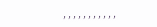, , , , , , , , , , ,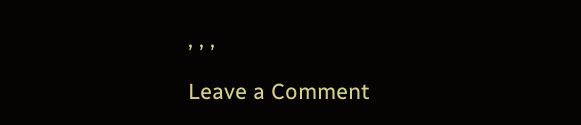, , ,

Leave a Comment